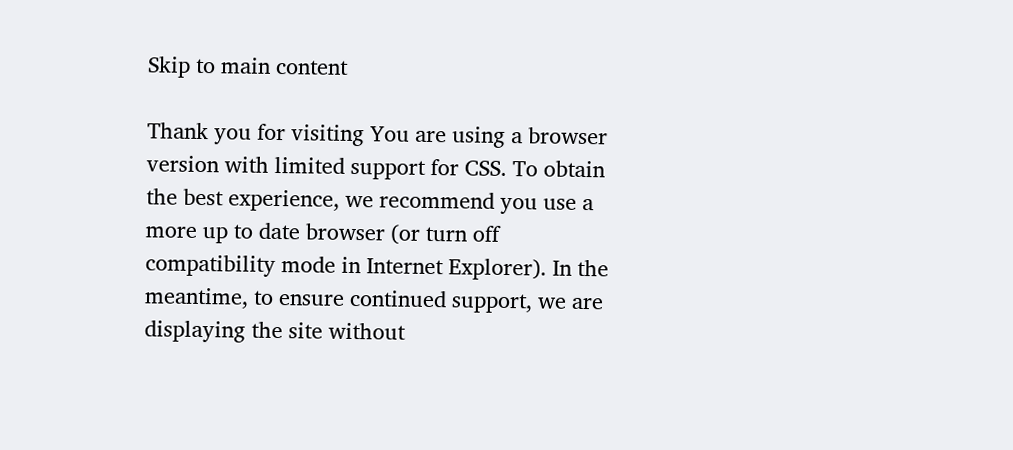Skip to main content

Thank you for visiting You are using a browser version with limited support for CSS. To obtain the best experience, we recommend you use a more up to date browser (or turn off compatibility mode in Internet Explorer). In the meantime, to ensure continued support, we are displaying the site without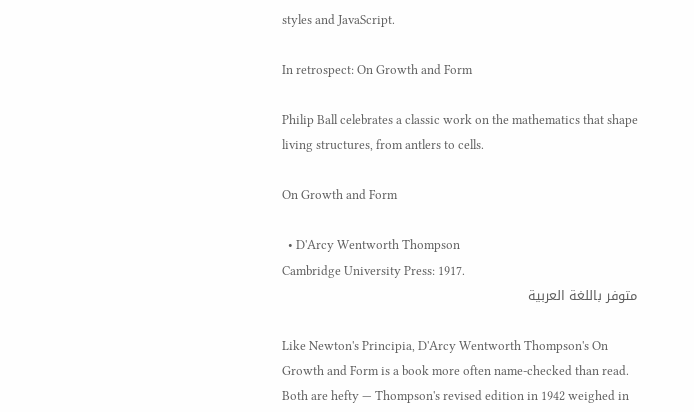styles and JavaScript.

In retrospect: On Growth and Form

Philip Ball celebrates a classic work on the mathematics that shape living structures, from antlers to cells.

On Growth and Form

  • D'Arcy Wentworth Thompson
Cambridge University Press: 1917.
متوفر باللغة العربية

Like Newton's Principia, D'Arcy Wentworth Thompson's On Growth and Form is a book more often name-checked than read. Both are hefty — Thompson's revised edition in 1942 weighed in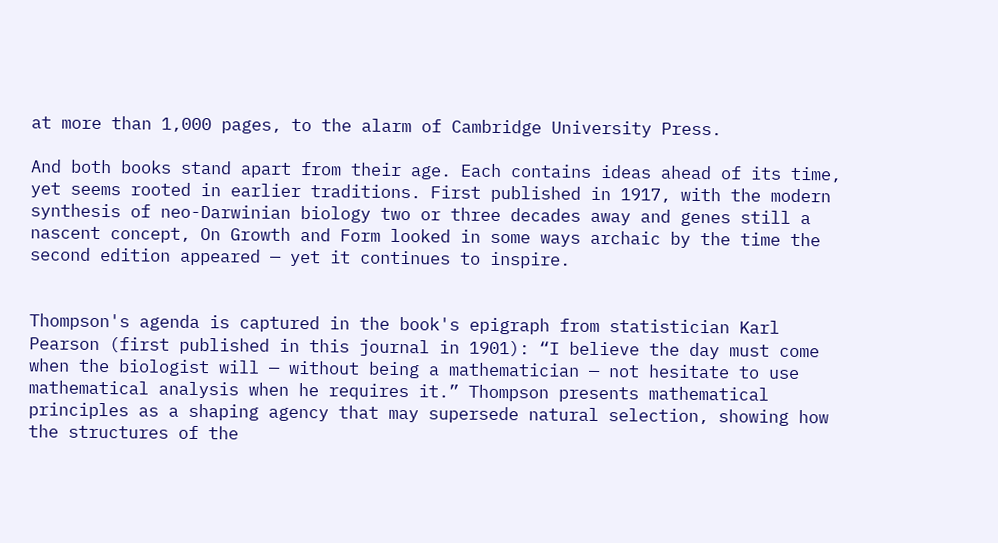at more than 1,000 pages, to the alarm of Cambridge University Press.

And both books stand apart from their age. Each contains ideas ahead of its time, yet seems rooted in earlier traditions. First published in 1917, with the modern synthesis of neo-Darwinian biology two or three decades away and genes still a nascent concept, On Growth and Form looked in some ways archaic by the time the second edition appeared — yet it continues to inspire.


Thompson's agenda is captured in the book's epigraph from statistician Karl Pearson (first published in this journal in 1901): “I believe the day must come when the biologist will — without being a mathematician — not hesitate to use mathematical analysis when he requires it.” Thompson presents mathematical principles as a shaping agency that may supersede natural selection, showing how the structures of the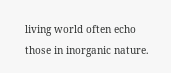living world often echo those in inorganic nature.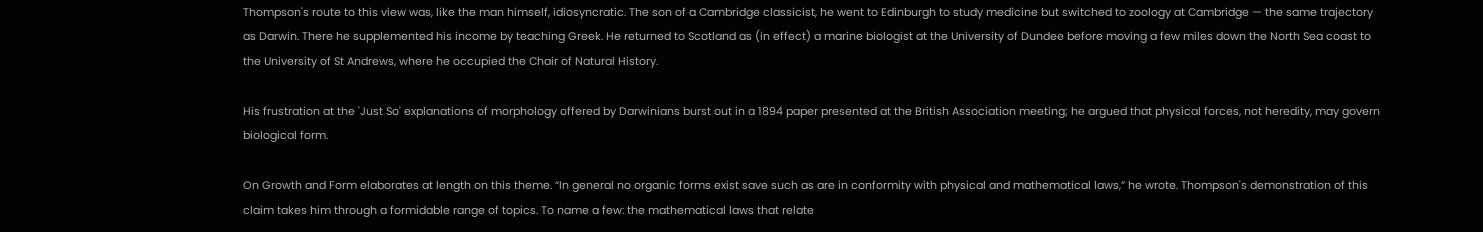Thompson's route to this view was, like the man himself, idiosyncratic. The son of a Cambridge classicist, he went to Edinburgh to study medicine but switched to zoology at Cambridge — the same trajectory as Darwin. There he supplemented his income by teaching Greek. He returned to Scotland as (in effect) a marine biologist at the University of Dundee before moving a few miles down the North Sea coast to the University of St Andrews, where he occupied the Chair of Natural History.

His frustration at the 'Just So' explanations of morphology offered by Darwinians burst out in a 1894 paper presented at the British Association meeting; he argued that physical forces, not heredity, may govern biological form.

On Growth and Form elaborates at length on this theme. “In general no organic forms exist save such as are in conformity with physical and mathematical laws,” he wrote. Thompson's demonstration of this claim takes him through a formidable range of topics. To name a few: the mathematical laws that relate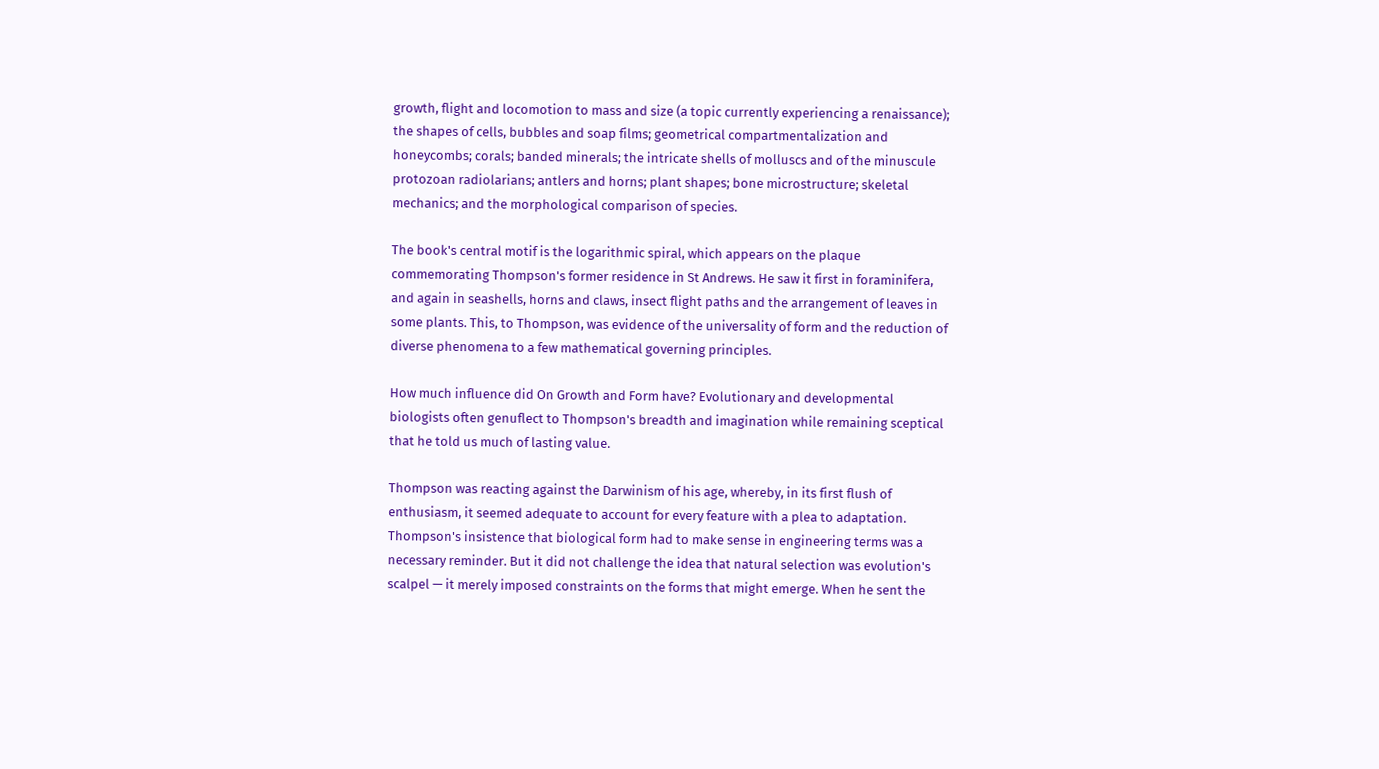growth, flight and locomotion to mass and size (a topic currently experiencing a renaissance); the shapes of cells, bubbles and soap films; geometrical compartmentalization and honeycombs; corals; banded minerals; the intricate shells of molluscs and of the minuscule protozoan radiolarians; antlers and horns; plant shapes; bone microstructure; skeletal mechanics; and the morphological comparison of species.

The book's central motif is the logarithmic spiral, which appears on the plaque commemorating Thompson's former residence in St Andrews. He saw it first in foraminifera, and again in seashells, horns and claws, insect flight paths and the arrangement of leaves in some plants. This, to Thompson, was evidence of the universality of form and the reduction of diverse phenomena to a few mathematical governing principles.

How much influence did On Growth and Form have? Evolutionary and developmental biologists often genuflect to Thompson's breadth and imagination while remaining sceptical that he told us much of lasting value.

Thompson was reacting against the Darwinism of his age, whereby, in its first flush of enthusiasm, it seemed adequate to account for every feature with a plea to adaptation. Thompson's insistence that biological form had to make sense in engineering terms was a necessary reminder. But it did not challenge the idea that natural selection was evolution's scalpel — it merely imposed constraints on the forms that might emerge. When he sent the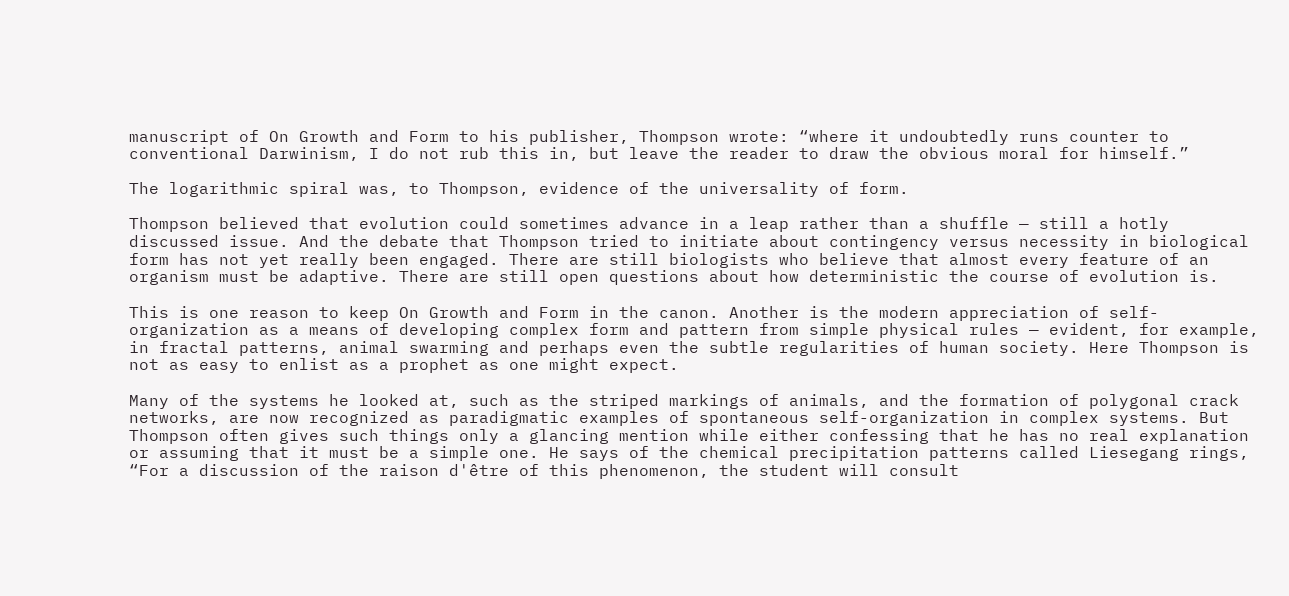manuscript of On Growth and Form to his publisher, Thompson wrote: “where it undoubtedly runs counter to conventional Darwinism, I do not rub this in, but leave the reader to draw the obvious moral for himself.”

The logarithmic spiral was, to Thompson, evidence of the universality of form.

Thompson believed that evolution could sometimes advance in a leap rather than a shuffle — still a hotly discussed issue. And the debate that Thompson tried to initiate about contingency versus necessity in biological form has not yet really been engaged. There are still biologists who believe that almost every feature of an organism must be adaptive. There are still open questions about how deterministic the course of evolution is.

This is one reason to keep On Growth and Form in the canon. Another is the modern appreciation of self-organization as a means of developing complex form and pattern from simple physical rules — evident, for example, in fractal patterns, animal swarming and perhaps even the subtle regularities of human society. Here Thompson is not as easy to enlist as a prophet as one might expect.

Many of the systems he looked at, such as the striped markings of animals, and the formation of polygonal crack networks, are now recognized as paradigmatic examples of spontaneous self-organization in complex systems. But Thompson often gives such things only a glancing mention while either confessing that he has no real explanation or assuming that it must be a simple one. He says of the chemical precipitation patterns called Liesegang rings, “For a discussion of the raison d'être of this phenomenon, the student will consult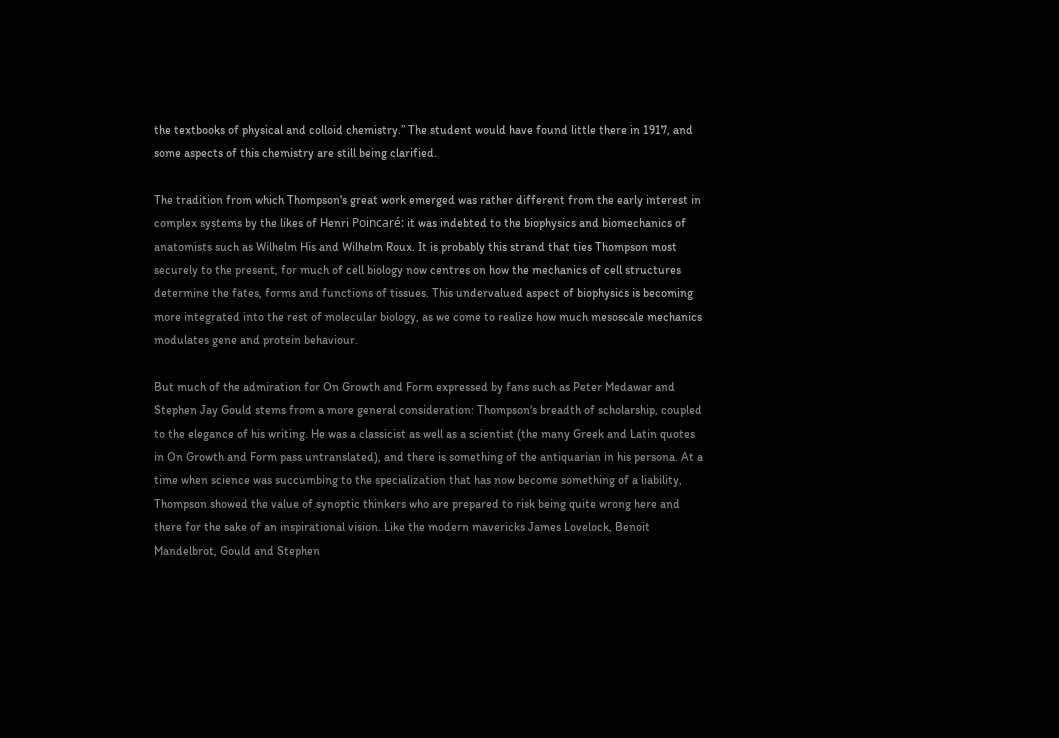the textbooks of physical and colloid chemistry.” The student would have found little there in 1917, and some aspects of this chemistry are still being clarified.

The tradition from which Thompson's great work emerged was rather different from the early interest in complex systems by the likes of Henri Poincaré: it was indebted to the biophysics and biomechanics of anatomists such as Wilhelm His and Wilhelm Roux. It is probably this strand that ties Thompson most securely to the present, for much of cell biology now centres on how the mechanics of cell structures determine the fates, forms and functions of tissues. This undervalued aspect of biophysics is becoming more integrated into the rest of molecular biology, as we come to realize how much mesoscale mechanics modulates gene and protein behaviour.

But much of the admiration for On Growth and Form expressed by fans such as Peter Medawar and Stephen Jay Gould stems from a more general consideration: Thompson's breadth of scholarship, coupled to the elegance of his writing. He was a classicist as well as a scientist (the many Greek and Latin quotes in On Growth and Form pass untranslated), and there is something of the antiquarian in his persona. At a time when science was succumbing to the specialization that has now become something of a liability, Thompson showed the value of synoptic thinkers who are prepared to risk being quite wrong here and there for the sake of an inspirational vision. Like the modern mavericks James Lovelock, Benoit Mandelbrot, Gould and Stephen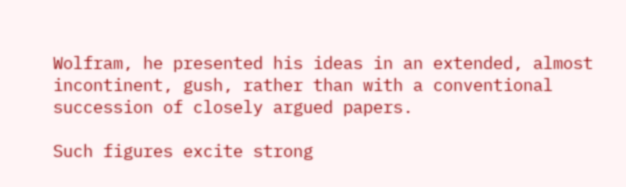Wolfram, he presented his ideas in an extended, almost incontinent, gush, rather than with a conventional succession of closely argued papers.

Such figures excite strong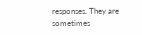responses. They are sometimes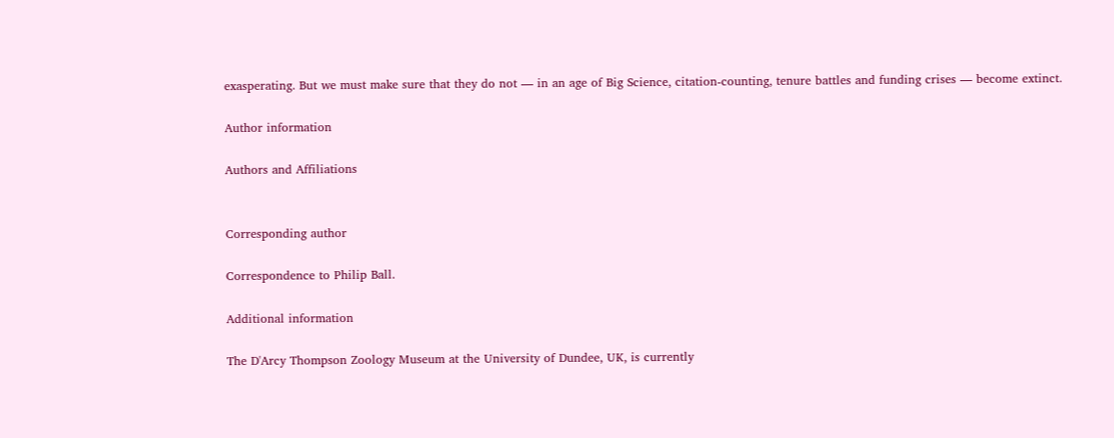exasperating. But we must make sure that they do not — in an age of Big Science, citation-counting, tenure battles and funding crises — become extinct.

Author information

Authors and Affiliations


Corresponding author

Correspondence to Philip Ball.

Additional information

The D'Arcy Thompson Zoology Museum at the University of Dundee, UK, is currently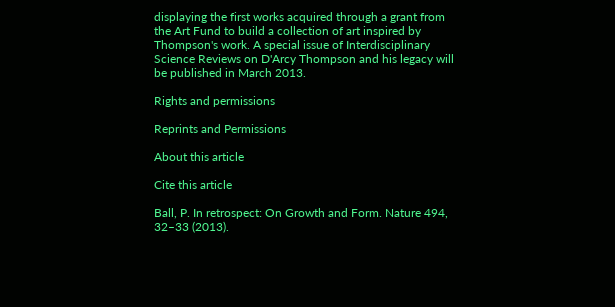displaying the first works acquired through a grant from the Art Fund to build a collection of art inspired by Thompson's work. A special issue of Interdisciplinary Science Reviews on D'Arcy Thompson and his legacy will be published in March 2013.

Rights and permissions

Reprints and Permissions

About this article

Cite this article

Ball, P. In retrospect: On Growth and Form. Nature 494, 32–33 (2013).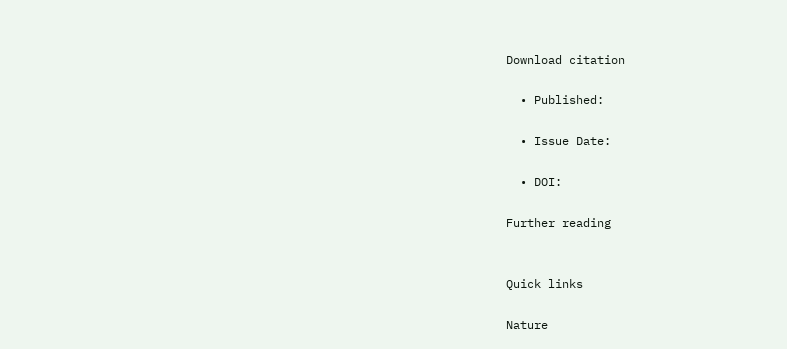Download citation

  • Published:

  • Issue Date:

  • DOI:

Further reading


Quick links

Nature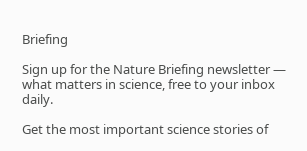Briefing

Sign up for the Nature Briefing newsletter — what matters in science, free to your inbox daily.

Get the most important science stories of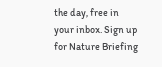the day, free in your inbox. Sign up for Nature Briefing